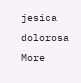jesica dolorosa
More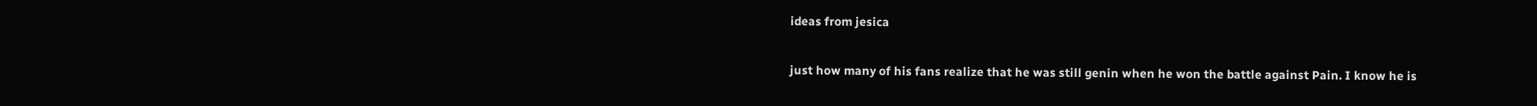ideas from jesica

just how many of his fans realize that he was still genin when he won the battle against Pain. I know he is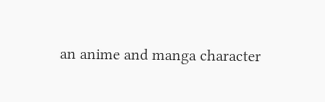an anime and manga character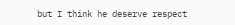but I think he deserve respect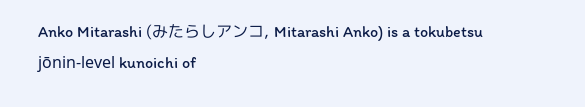Anko Mitarashi (みたらしアンコ, Mitarashi Anko) is a tokubetsu jōnin-level kunoichi of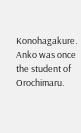Konohagakure. Anko was once the student of Orochimaru.